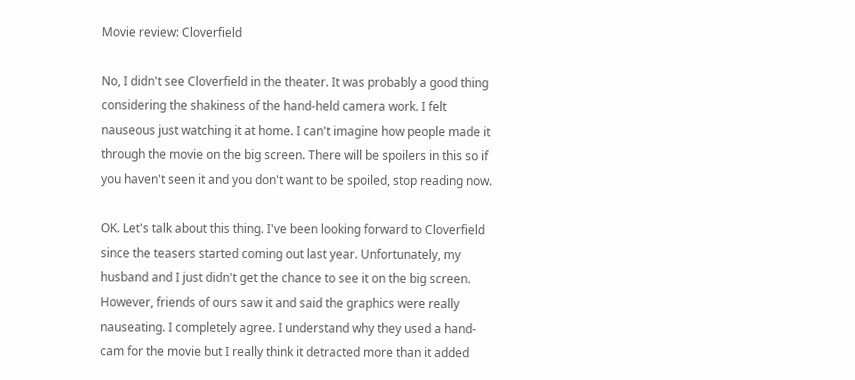Movie review: Cloverfield

No, I didn't see Cloverfield in the theater. It was probably a good thing considering the shakiness of the hand-held camera work. I felt nauseous just watching it at home. I can't imagine how people made it through the movie on the big screen. There will be spoilers in this so if you haven't seen it and you don't want to be spoiled, stop reading now.

OK. Let's talk about this thing. I've been looking forward to Cloverfield since the teasers started coming out last year. Unfortunately, my husband and I just didn't get the chance to see it on the big screen. However, friends of ours saw it and said the graphics were really nauseating. I completely agree. I understand why they used a hand-cam for the movie but I really think it detracted more than it added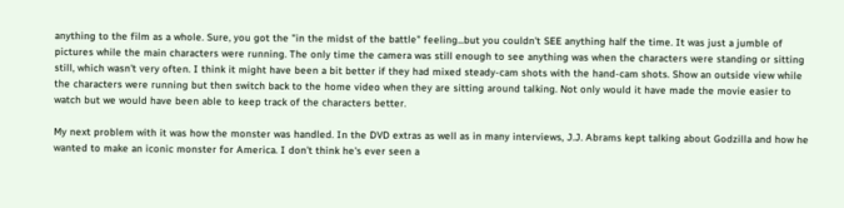anything to the film as a whole. Sure, you got the "in the midst of the battle" feeling...but you couldn't SEE anything half the time. It was just a jumble of pictures while the main characters were running. The only time the camera was still enough to see anything was when the characters were standing or sitting still, which wasn't very often. I think it might have been a bit better if they had mixed steady-cam shots with the hand-cam shots. Show an outside view while the characters were running but then switch back to the home video when they are sitting around talking. Not only would it have made the movie easier to watch but we would have been able to keep track of the characters better.

My next problem with it was how the monster was handled. In the DVD extras as well as in many interviews, J.J. Abrams kept talking about Godzilla and how he wanted to make an iconic monster for America. I don't think he's ever seen a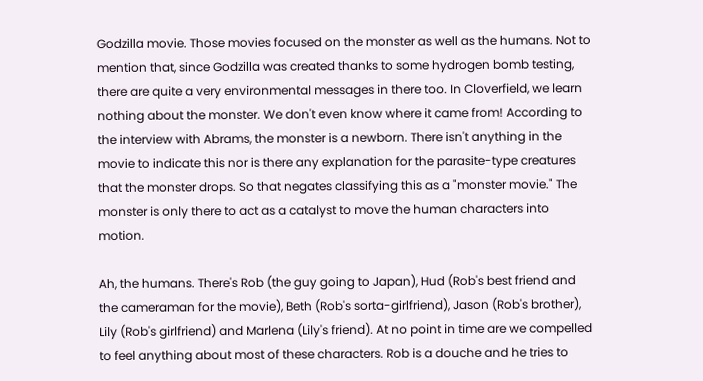Godzilla movie. Those movies focused on the monster as well as the humans. Not to mention that, since Godzilla was created thanks to some hydrogen bomb testing, there are quite a very environmental messages in there too. In Cloverfield, we learn nothing about the monster. We don't even know where it came from! According to the interview with Abrams, the monster is a newborn. There isn't anything in the movie to indicate this nor is there any explanation for the parasite-type creatures that the monster drops. So that negates classifying this as a "monster movie." The monster is only there to act as a catalyst to move the human characters into motion.

Ah, the humans. There's Rob (the guy going to Japan), Hud (Rob's best friend and the cameraman for the movie), Beth (Rob's sorta-girlfriend), Jason (Rob's brother), Lily (Rob's girlfriend) and Marlena (Lily's friend). At no point in time are we compelled to feel anything about most of these characters. Rob is a douche and he tries to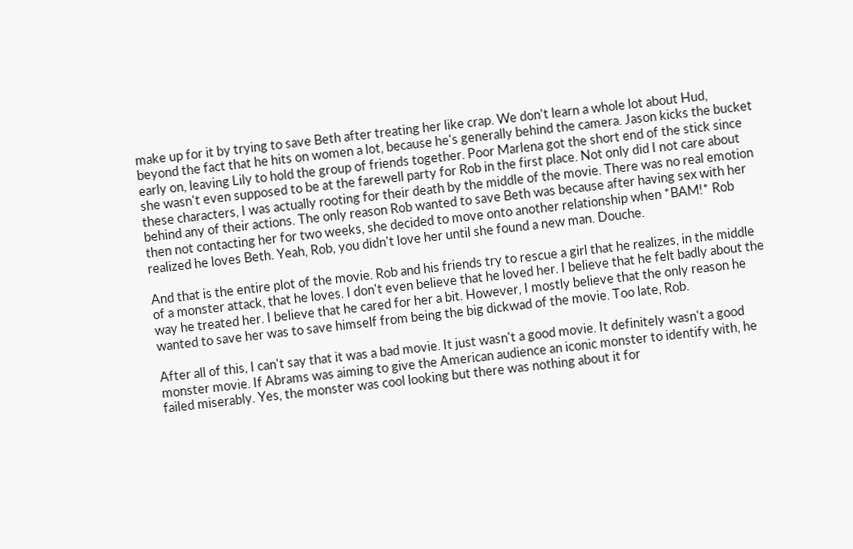make up for it by trying to save Beth after treating her like crap. We don't learn a whole lot about Hud, beyond the fact that he hits on women a lot, because he's generally behind the camera. Jason kicks the bucket early on, leaving Lily to hold the group of friends together. Poor Marlena got the short end of the stick since she wasn't even supposed to be at the farewell party for Rob in the first place. Not only did I not care about these characters, I was actually rooting for their death by the middle of the movie. There was no real emotion behind any of their actions. The only reason Rob wanted to save Beth was because after having sex with her then not contacting her for two weeks, she decided to move onto another relationship when *BAM!* Rob realized he loves Beth. Yeah, Rob, you didn't love her until she found a new man. Douche.

And that is the entire plot of the movie. Rob and his friends try to rescue a girl that he realizes, in the middle of a monster attack, that he loves. I don't even believe that he loved her. I believe that he felt badly about the way he treated her. I believe that he cared for her a bit. However, I mostly believe that the only reason he wanted to save her was to save himself from being the big dickwad of the movie. Too late, Rob.

After all of this, I can't say that it was a bad movie. It just wasn't a good movie. It definitely wasn't a good monster movie. If Abrams was aiming to give the American audience an iconic monster to identify with, he failed miserably. Yes, the monster was cool looking but there was nothing about it for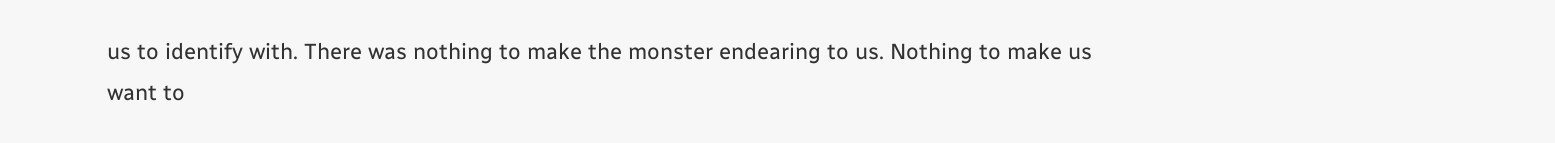us to identify with. There was nothing to make the monster endearing to us. Nothing to make us want to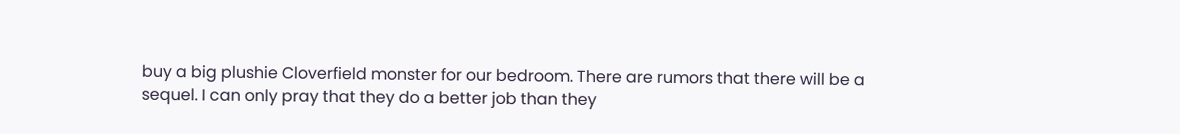buy a big plushie Cloverfield monster for our bedroom. There are rumors that there will be a sequel. I can only pray that they do a better job than they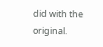did with the original.